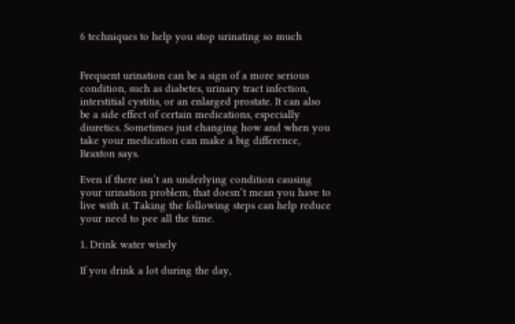6 techniques to help you stop urinating so much


Frequent urination can be a sign of a more serious condition, such as diabetes, urinary tract infection, interstitial cystitis, or an enlarged prostate. It can also be a side effect of certain medications, especially diuretics. Sometimes just changing how and when you take your medication can make a big difference, Braxton says.

Even if there isn’t an underlying condition causing your urination problem, that doesn’t mean you have to live with it. Taking the following steps can help reduce your need to pee all the time.

1. Drink water wisely

If you drink a lot during the day,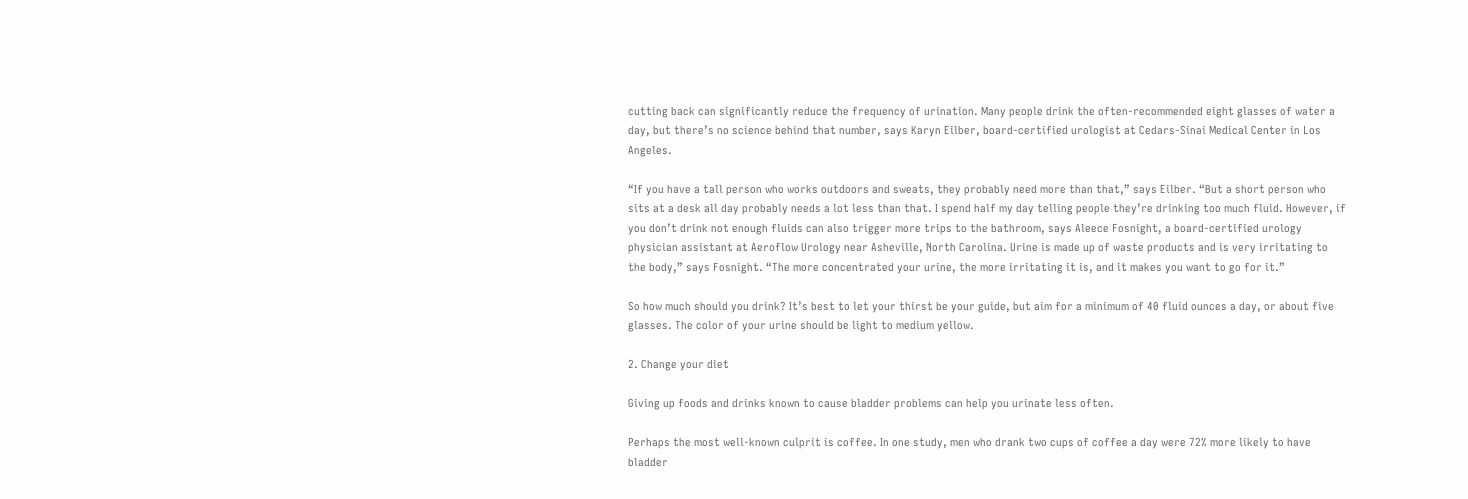cutting back can significantly reduce the frequency of urination. Many people drink the often-recommended eight glasses of water a day, but there’s no science behind that number, says Karyn Eilber, board-certified urologist at Cedars-Sinai Medical Center in Los Angeles.

“If you have a tall person who works outdoors and sweats, they probably need more than that,” says Eilber. “But a short person who sits at a desk all day probably needs a lot less than that. I spend half my day telling people they’re drinking too much fluid. However, if you don’t drink not enough fluids can also trigger more trips to the bathroom, says Aleece Fosnight, a board-certified urology physician assistant at Aeroflow Urology near Asheville, North Carolina. Urine is made up of waste products and is very irritating to the body,” says Fosnight. “The more concentrated your urine, the more irritating it is, and it makes you want to go for it.”

So how much should you drink? It’s best to let your thirst be your guide, but aim for a minimum of 40 fluid ounces a day, or about five glasses. The color of your urine should be light to medium yellow.

2. Change your diet

Giving up foods and drinks known to cause bladder problems can help you urinate less often.

Perhaps the most well-known culprit is coffee. In one study, men who drank two cups of coffee a day were 72% more likely to have bladder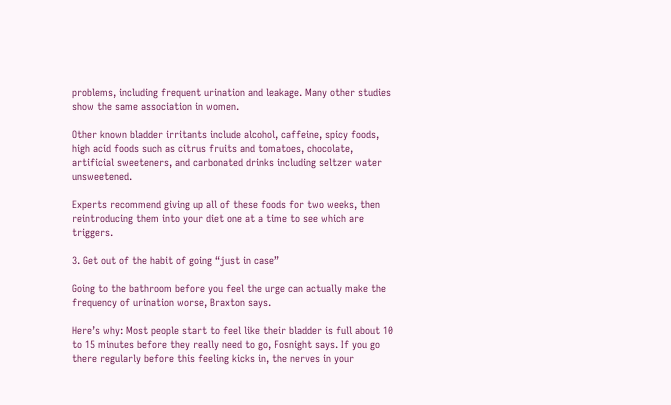problems, including frequent urination and leakage. Many other studies show the same association in women.

Other known bladder irritants include alcohol, caffeine, spicy foods, high acid foods such as citrus fruits and tomatoes, chocolate, artificial sweeteners, and carbonated drinks including seltzer water unsweetened.

Experts recommend giving up all of these foods for two weeks, then reintroducing them into your diet one at a time to see which are triggers.

3. Get out of the habit of going “just in case”

Going to the bathroom before you feel the urge can actually make the frequency of urination worse, Braxton says.

Here’s why: Most people start to feel like their bladder is full about 10 to 15 minutes before they really need to go, Fosnight says. If you go there regularly before this feeling kicks in, the nerves in your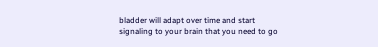bladder will adapt over time and start signaling to your brain that you need to go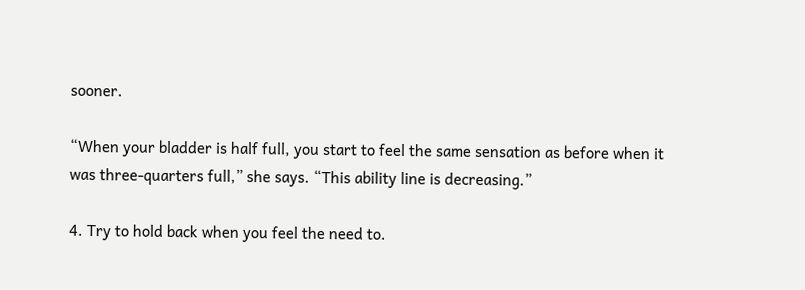sooner.

“When your bladder is half full, you start to feel the same sensation as before when it was three-quarters full,” she says. “This ability line is decreasing.”

4. Try to hold back when you feel the need to.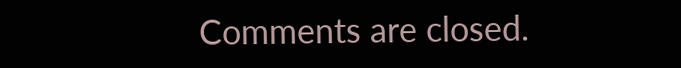Comments are closed.